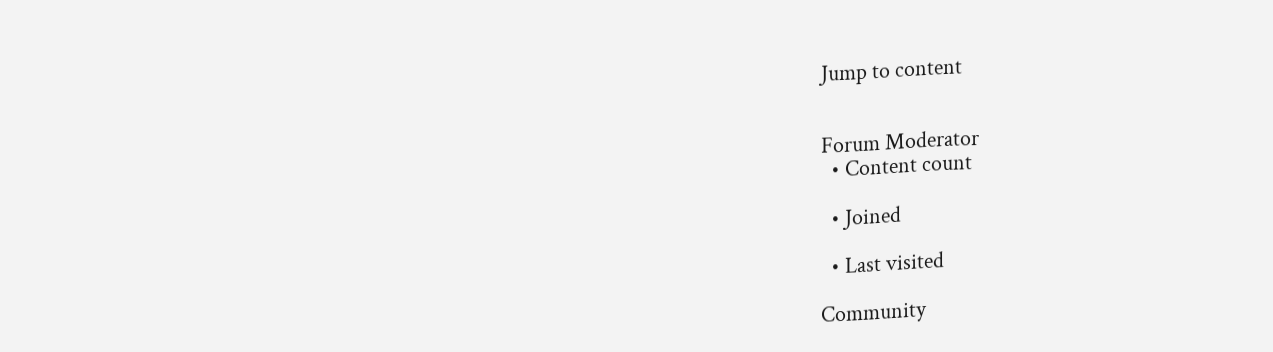Jump to content


Forum Moderator
  • Content count

  • Joined

  • Last visited

Community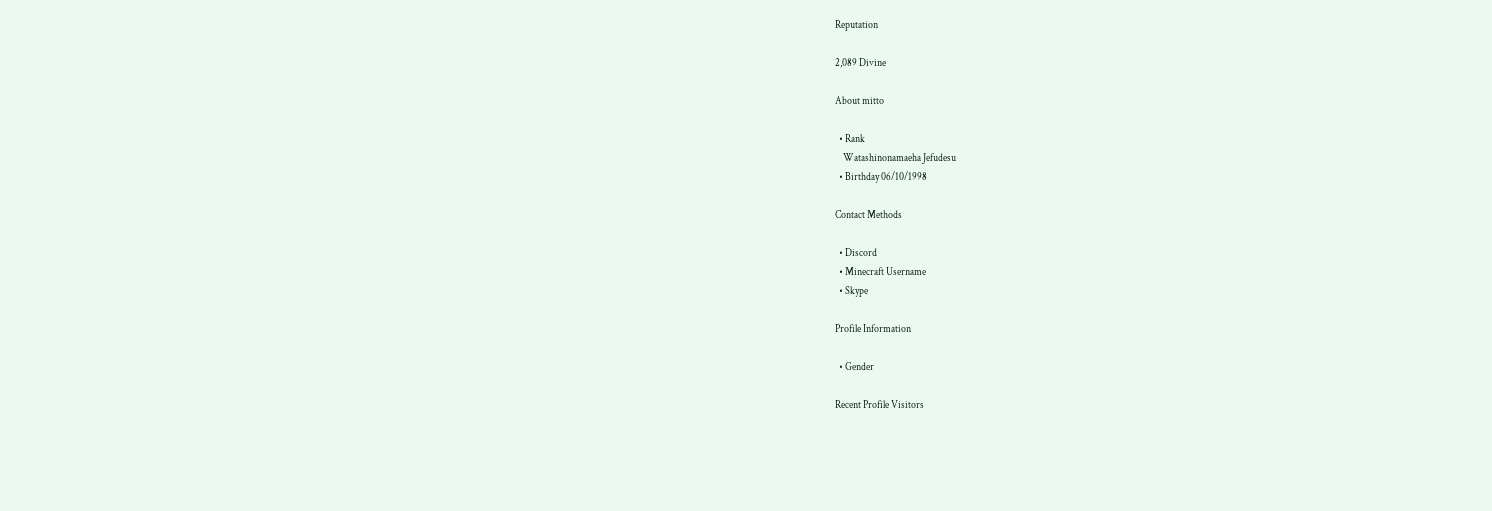Reputation

2,089 Divine

About mitto

  • Rank
    Watashinonamaeha Jefudesu
  • Birthday 06/10/1998

Contact Methods

  • Discord
  • Minecraft Username
  • Skype

Profile Information

  • Gender

Recent Profile Visitors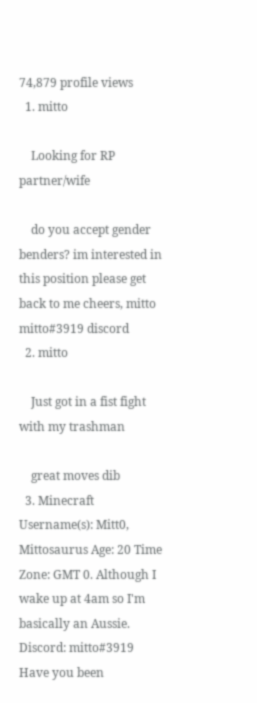74,879 profile views
  1. mitto

    Looking for RP partner/wife

    do you accept gender benders? im interested in this position please get back to me cheers, mitto mitto#3919 discord
  2. mitto

    Just got in a fist fight with my trashman

    great moves dib
  3. Minecraft Username(s): Mitt0, Mittosaurus Age: 20 Time Zone: GMT 0. Although I wake up at 4am so I'm basically an Aussie. Discord: mitto#3919 Have you been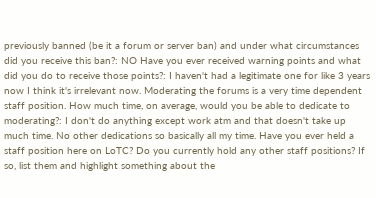previously banned (be it a forum or server ban) and under what circumstances did you receive this ban?: NO Have you ever received warning points and what did you do to receive those points?: I haven't had a legitimate one for like 3 years now I think it's irrelevant now. Moderating the forums is a very time dependent staff position. How much time, on average, would you be able to dedicate to moderating?: I don't do anything except work atm and that doesn't take up much time. No other dedications so basically all my time. Have you ever held a staff position here on LoTC? Do you currently hold any other staff positions? If so, list them and highlight something about the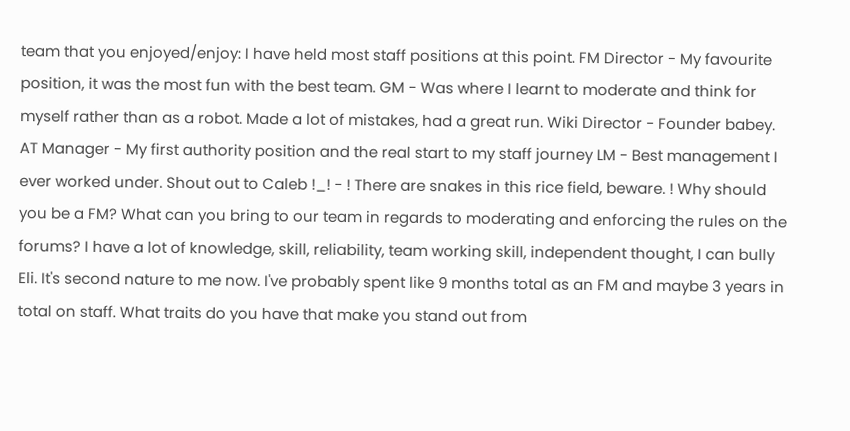team that you enjoyed/enjoy: I have held most staff positions at this point. FM Director - My favourite position, it was the most fun with the best team. GM - Was where I learnt to moderate and think for myself rather than as a robot. Made a lot of mistakes, had a great run. Wiki Director - Founder babey. AT Manager - My first authority position and the real start to my staff journey LM - Best management I ever worked under. Shout out to Caleb !_! - ! There are snakes in this rice field, beware. ! Why should you be a FM? What can you bring to our team in regards to moderating and enforcing the rules on the forums? I have a lot of knowledge, skill, reliability, team working skill, independent thought, I can bully Eli. It's second nature to me now. I've probably spent like 9 months total as an FM and maybe 3 years in total on staff. What traits do you have that make you stand out from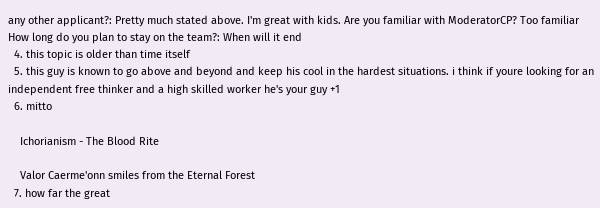any other applicant?: Pretty much stated above. I'm great with kids. Are you familiar with ModeratorCP? Too familiar How long do you plan to stay on the team?: When will it end
  4. this topic is older than time itself
  5. this guy is known to go above and beyond and keep his cool in the hardest situations. i think if youre looking for an independent free thinker and a high skilled worker he's your guy +1
  6. mitto

    Ichorianism - The Blood Rite

    Valor Caerme'onn smiles from the Eternal Forest
  7. how far the great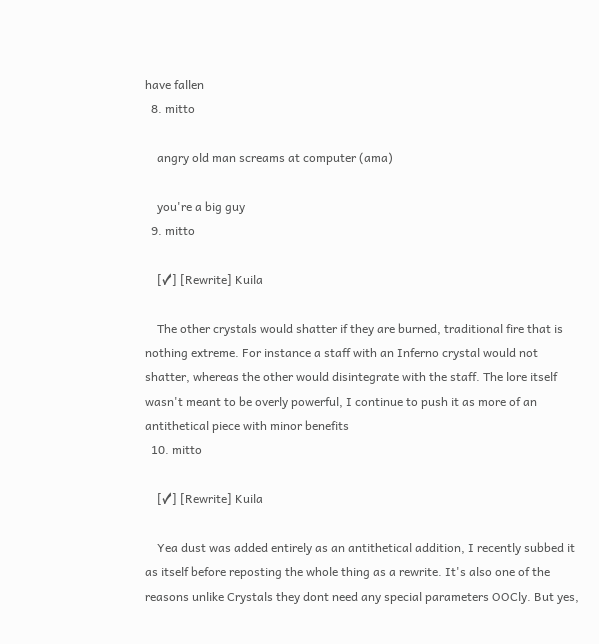have fallen
  8. mitto

    angry old man screams at computer (ama)

    you're a big guy
  9. mitto

    [✓] [Rewrite] Kuila

    The other crystals would shatter if they are burned, traditional fire that is nothing extreme. For instance a staff with an Inferno crystal would not shatter, whereas the other would disintegrate with the staff. The lore itself wasn't meant to be overly powerful, I continue to push it as more of an antithetical piece with minor benefits
  10. mitto

    [✓] [Rewrite] Kuila

    Yea dust was added entirely as an antithetical addition, I recently subbed it as itself before reposting the whole thing as a rewrite. It's also one of the reasons unlike Crystals they dont need any special parameters OOCly. But yes,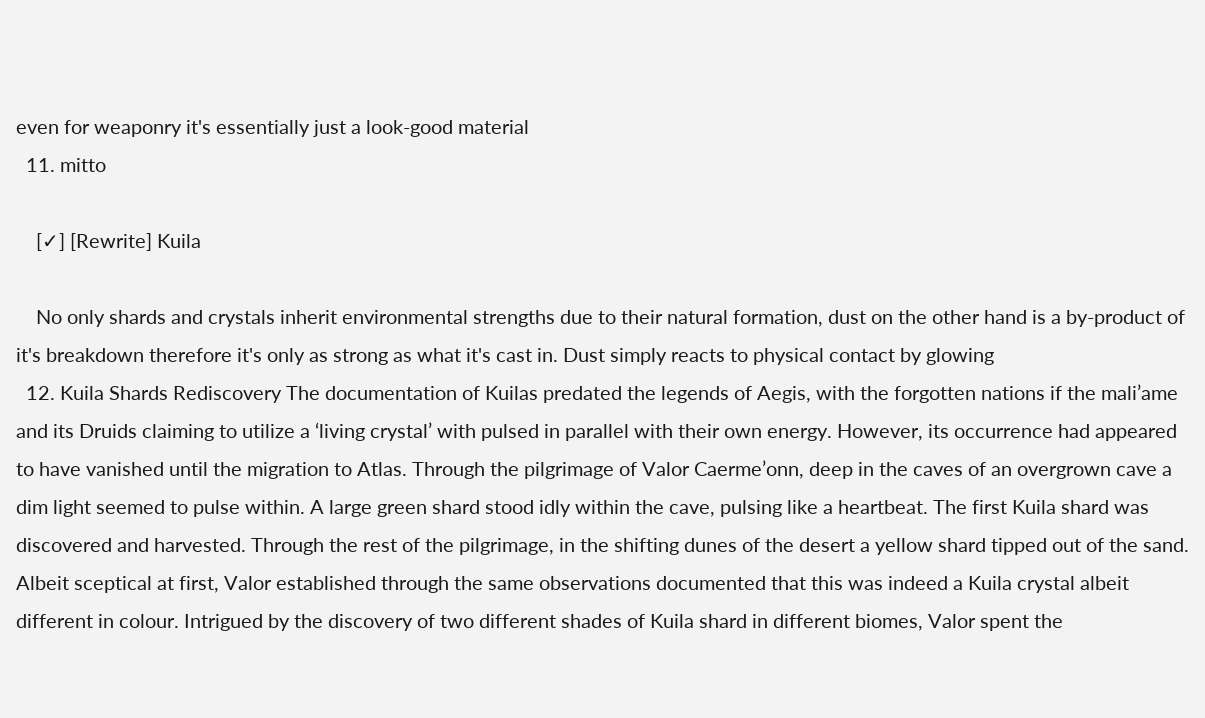even for weaponry it's essentially just a look-good material
  11. mitto

    [✓] [Rewrite] Kuila

    No only shards and crystals inherit environmental strengths due to their natural formation, dust on the other hand is a by-product of it's breakdown therefore it's only as strong as what it's cast in. Dust simply reacts to physical contact by glowing
  12. Kuila Shards Rediscovery The documentation of Kuilas predated the legends of Aegis, with the forgotten nations if the mali’ame and its Druids claiming to utilize a ‘living crystal’ with pulsed in parallel with their own energy. However, its occurrence had appeared to have vanished until the migration to Atlas. Through the pilgrimage of Valor Caerme’onn, deep in the caves of an overgrown cave a dim light seemed to pulse within. A large green shard stood idly within the cave, pulsing like a heartbeat. The first Kuila shard was discovered and harvested. Through the rest of the pilgrimage, in the shifting dunes of the desert a yellow shard tipped out of the sand. Albeit sceptical at first, Valor established through the same observations documented that this was indeed a Kuila crystal albeit different in colour. Intrigued by the discovery of two different shades of Kuila shard in different biomes, Valor spent the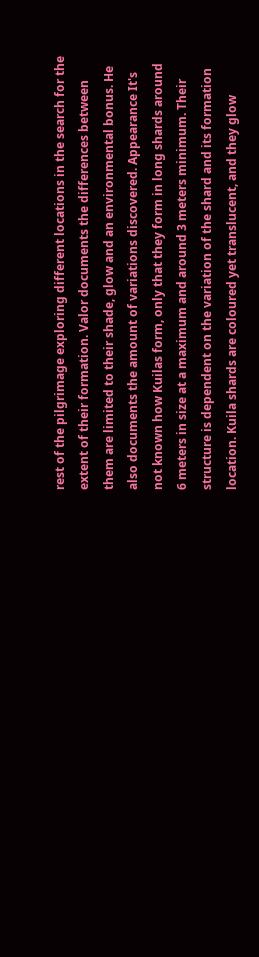rest of the pilgrimage exploring different locations in the search for the extent of their formation. Valor documents the differences between them are limited to their shade, glow and an environmental bonus. He also documents the amount of variations discovered. Appearance It's not known how Kuilas form, only that they form in long shards around 6 meters in size at a maximum and around 3 meters minimum. Their structure is dependent on the variation of the shard and its formation location. Kuila shards are coloured yet translucent, and they glow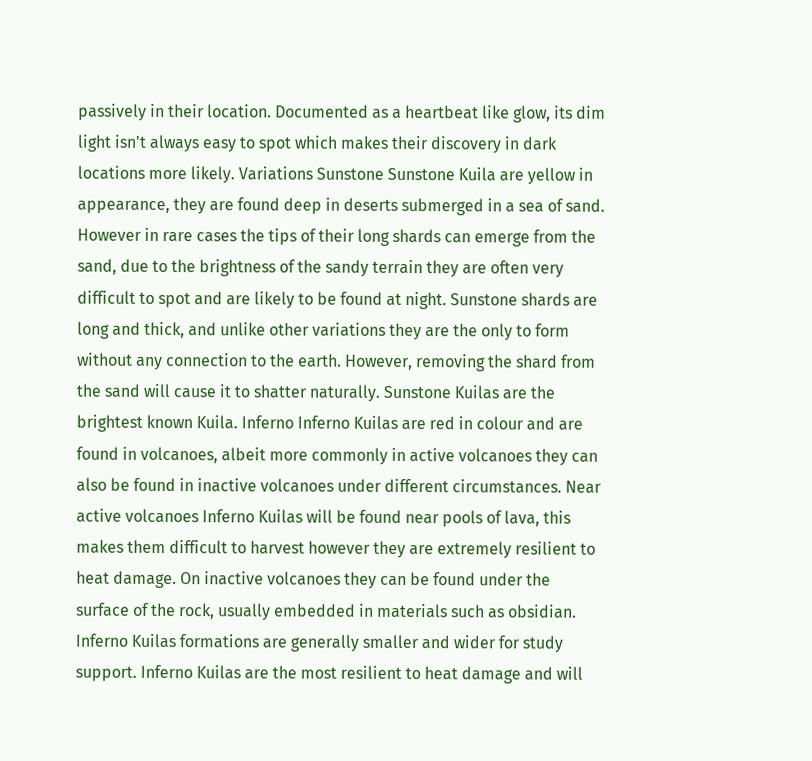passively in their location. Documented as a heartbeat like glow, its dim light isn't always easy to spot which makes their discovery in dark locations more likely. Variations Sunstone Sunstone Kuila are yellow in appearance, they are found deep in deserts submerged in a sea of sand. However in rare cases the tips of their long shards can emerge from the sand, due to the brightness of the sandy terrain they are often very difficult to spot and are likely to be found at night. Sunstone shards are long and thick, and unlike other variations they are the only to form without any connection to the earth. However, removing the shard from the sand will cause it to shatter naturally. Sunstone Kuilas are the brightest known Kuila. Inferno Inferno Kuilas are red in colour and are found in volcanoes, albeit more commonly in active volcanoes they can also be found in inactive volcanoes under different circumstances. Near active volcanoes Inferno Kuilas will be found near pools of lava, this makes them difficult to harvest however they are extremely resilient to heat damage. On inactive volcanoes they can be found under the surface of the rock, usually embedded in materials such as obsidian. Inferno Kuilas formations are generally smaller and wider for study support. Inferno Kuilas are the most resilient to heat damage and will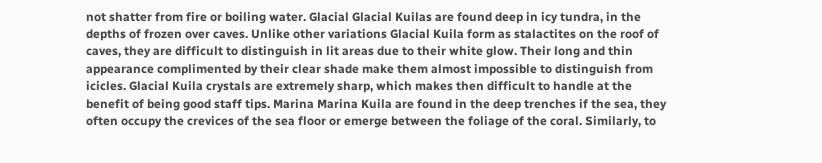not shatter from fire or boiling water. Glacial Glacial Kuilas are found deep in icy tundra, in the depths of frozen over caves. Unlike other variations Glacial Kuila form as stalactites on the roof of caves, they are difficult to distinguish in lit areas due to their white glow. Their long and thin appearance complimented by their clear shade make them almost impossible to distinguish from icicles. Glacial Kuila crystals are extremely sharp, which makes then difficult to handle at the benefit of being good staff tips. Marina Marina Kuila are found in the deep trenches if the sea, they often occupy the crevices of the sea floor or emerge between the foliage of the coral. Similarly, to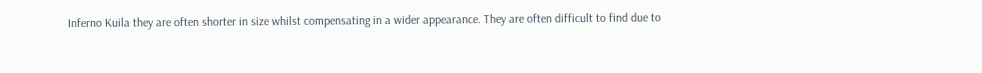Inferno Kuila they are often shorter in size whilst compensating in a wider appearance. They are often difficult to find due to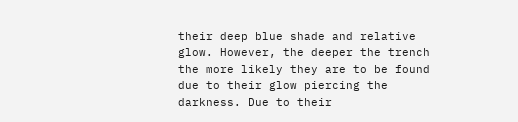their deep blue shade and relative glow. However, the deeper the trench the more likely they are to be found due to their glow piercing the darkness. Due to their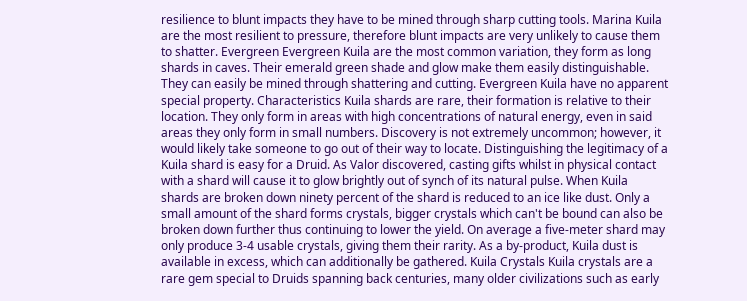resilience to blunt impacts they have to be mined through sharp cutting tools. Marina Kuila are the most resilient to pressure, therefore blunt impacts are very unlikely to cause them to shatter. Evergreen Evergreen Kuila are the most common variation, they form as long shards in caves. Their emerald green shade and glow make them easily distinguishable. They can easily be mined through shattering and cutting. Evergreen Kuila have no apparent special property. Characteristics Kuila shards are rare, their formation is relative to their location. They only form in areas with high concentrations of natural energy, even in said areas they only form in small numbers. Discovery is not extremely uncommon; however, it would likely take someone to go out of their way to locate. Distinguishing the legitimacy of a Kuila shard is easy for a Druid. As Valor discovered, casting gifts whilst in physical contact with a shard will cause it to glow brightly out of synch of its natural pulse. When Kuila shards are broken down ninety percent of the shard is reduced to an ice like dust. Only a small amount of the shard forms crystals, bigger crystals which can't be bound can also be broken down further thus continuing to lower the yield. On average a five-meter shard may only produce 3-4 usable crystals, giving them their rarity. As a by-product, Kuila dust is available in excess, which can additionally be gathered. Kuila Crystals Kuila crystals are a rare gem special to Druids spanning back centuries, many older civilizations such as early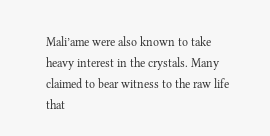Mali’ame were also known to take heavy interest in the crystals. Many claimed to bear witness to the raw life that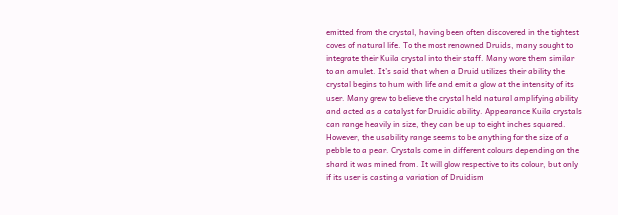emitted from the crystal, having been often discovered in the tightest coves of natural life. To the most renowned Druids, many sought to integrate their Kuila crystal into their staff. Many wore them similar to an amulet. It’s said that when a Druid utilizes their ability the crystal begins to hum with life and emit a glow at the intensity of its user. Many grew to believe the crystal held natural amplifying ability and acted as a catalyst for Druidic ability. Appearance Kuila crystals can range heavily in size, they can be up to eight inches squared. However, the usability range seems to be anything for the size of a pebble to a pear. Crystals come in different colours depending on the shard it was mined from. It will glow respective to its colour, but only if its user is casting a variation of Druidism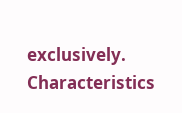exclusively. Characteristics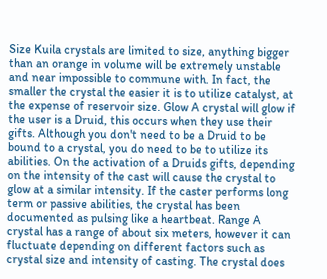Size Kuila crystals are limited to size, anything bigger than an orange in volume will be extremely unstable and near impossible to commune with. In fact, the smaller the crystal the easier it is to utilize catalyst, at the expense of reservoir size. Glow A crystal will glow if the user is a Druid, this occurs when they use their gifts. Although you don't need to be a Druid to be bound to a crystal, you do need to be to utilize its abilities. On the activation of a Druids gifts, depending on the intensity of the cast will cause the crystal to glow at a similar intensity. If the caster performs long term or passive abilities, the crystal has been documented as pulsing like a heartbeat. Range A crystal has a range of about six meters, however it can fluctuate depending on different factors such as crystal size and intensity of casting. The crystal does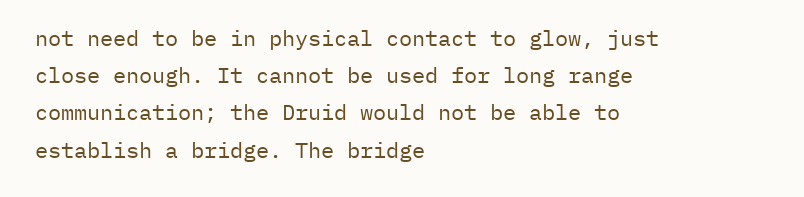not need to be in physical contact to glow, just close enough. It cannot be used for long range communication; the Druid would not be able to establish a bridge. The bridge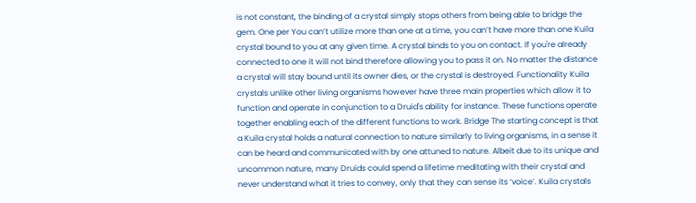is not constant, the binding of a crystal simply stops others from being able to bridge the gem. One per You can’t utilize more than one at a time, you can’t have more than one Kuila crystal bound to you at any given time. A crystal binds to you on contact. If you're already connected to one it will not bind therefore allowing you to pass it on. No matter the distance a crystal will stay bound until its owner dies, or the crystal is destroyed. Functionality Kuila crystals unlike other living organisms however have three main properties which allow it to function and operate in conjunction to a Druid's ability for instance. These functions operate together enabling each of the different functions to work. Bridge The starting concept is that a Kuila crystal holds a natural connection to nature similarly to living organisms, in a sense it can be heard and communicated with by one attuned to nature. Albeit due to its unique and uncommon nature, many Druids could spend a lifetime meditating with their crystal and never understand what it tries to convey, only that they can sense its ‘voice’. Kuila crystals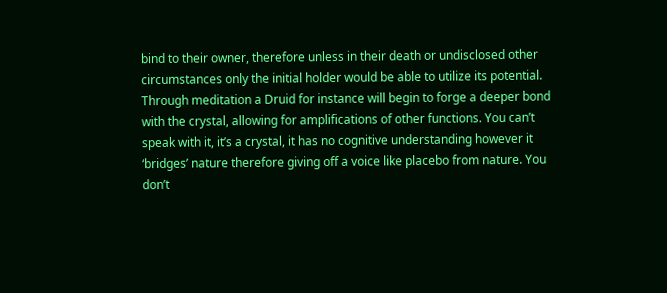bind to their owner, therefore unless in their death or undisclosed other circumstances only the initial holder would be able to utilize its potential. Through meditation a Druid for instance will begin to forge a deeper bond with the crystal, allowing for amplifications of other functions. You can’t speak with it, it’s a crystal, it has no cognitive understanding however it ‘bridges’ nature therefore giving off a voice like placebo from nature. You don’t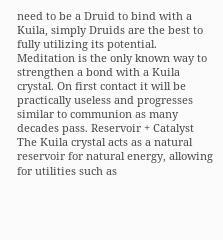need to be a Druid to bind with a Kuila, simply Druids are the best to fully utilizing its potential. Meditation is the only known way to strengthen a bond with a Kuila crystal. On first contact it will be practically useless and progresses similar to communion as many decades pass. Reservoir + Catalyst The Kuila crystal acts as a natural reservoir for natural energy, allowing for utilities such as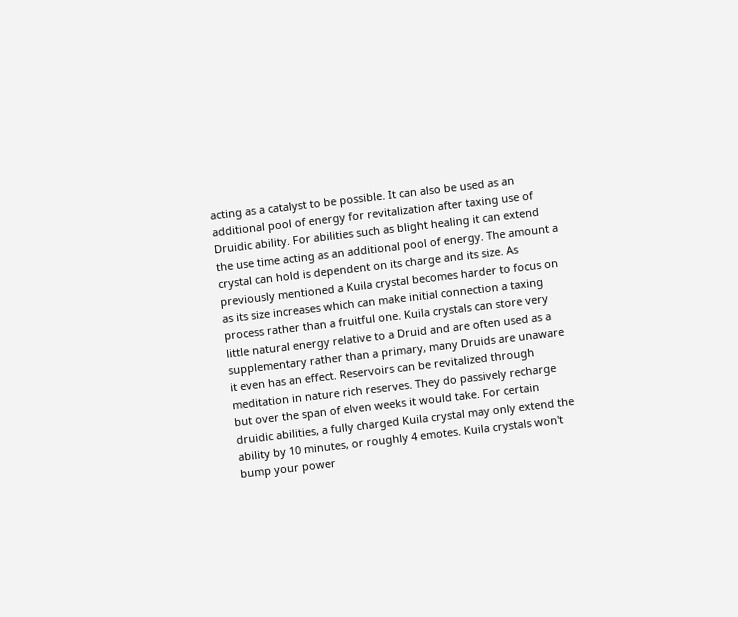acting as a catalyst to be possible. It can also be used as an additional pool of energy for revitalization after taxing use of Druidic ability. For abilities such as blight healing it can extend the use time acting as an additional pool of energy. The amount a crystal can hold is dependent on its charge and its size. As previously mentioned a Kuila crystal becomes harder to focus on as its size increases which can make initial connection a taxing process rather than a fruitful one. Kuila crystals can store very little natural energy relative to a Druid and are often used as a supplementary rather than a primary, many Druids are unaware it even has an effect. Reservoirs can be revitalized through meditation in nature rich reserves. They do passively recharge but over the span of elven weeks it would take. For certain druidic abilities, a fully charged Kuila crystal may only extend the ability by 10 minutes, or roughly 4 emotes. Kuila crystals won't bump your power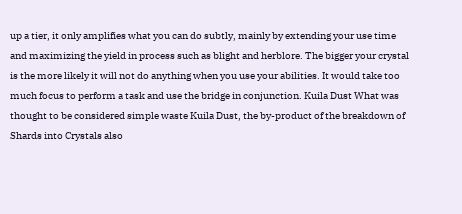up a tier, it only amplifies what you can do subtly, mainly by extending your use time and maximizing the yield in process such as blight and herblore. The bigger your crystal is the more likely it will not do anything when you use your abilities. It would take too much focus to perform a task and use the bridge in conjunction. Kuila Dust What was thought to be considered simple waste Kuila Dust, the by-product of the breakdown of Shards into Crystals also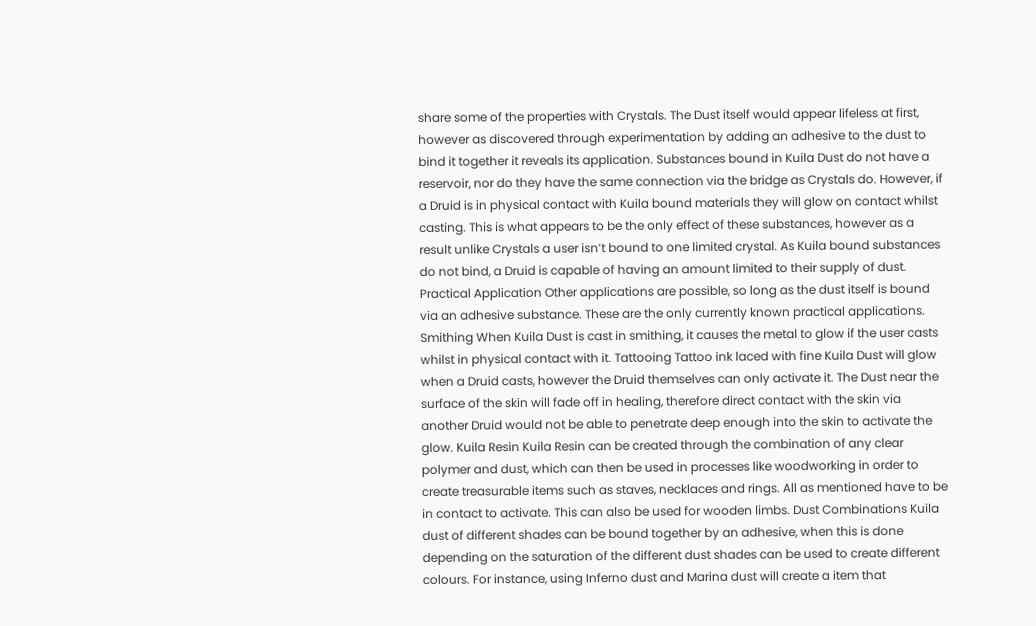share some of the properties with Crystals. The Dust itself would appear lifeless at first, however as discovered through experimentation by adding an adhesive to the dust to bind it together it reveals its application. Substances bound in Kuila Dust do not have a reservoir, nor do they have the same connection via the bridge as Crystals do. However, if a Druid is in physical contact with Kuila bound materials they will glow on contact whilst casting. This is what appears to be the only effect of these substances, however as a result unlike Crystals a user isn’t bound to one limited crystal. As Kuila bound substances do not bind, a Druid is capable of having an amount limited to their supply of dust. Practical Application Other applications are possible, so long as the dust itself is bound via an adhesive substance. These are the only currently known practical applications. Smithing When Kuila Dust is cast in smithing, it causes the metal to glow if the user casts whilst in physical contact with it. Tattooing Tattoo ink laced with fine Kuila Dust will glow when a Druid casts, however the Druid themselves can only activate it. The Dust near the surface of the skin will fade off in healing, therefore direct contact with the skin via another Druid would not be able to penetrate deep enough into the skin to activate the glow. Kuila Resin Kuila Resin can be created through the combination of any clear polymer and dust, which can then be used in processes like woodworking in order to create treasurable items such as staves, necklaces and rings. All as mentioned have to be in contact to activate. This can also be used for wooden limbs. Dust Combinations Kuila dust of different shades can be bound together by an adhesive, when this is done depending on the saturation of the different dust shades can be used to create different colours. For instance, using Inferno dust and Marina dust will create a item that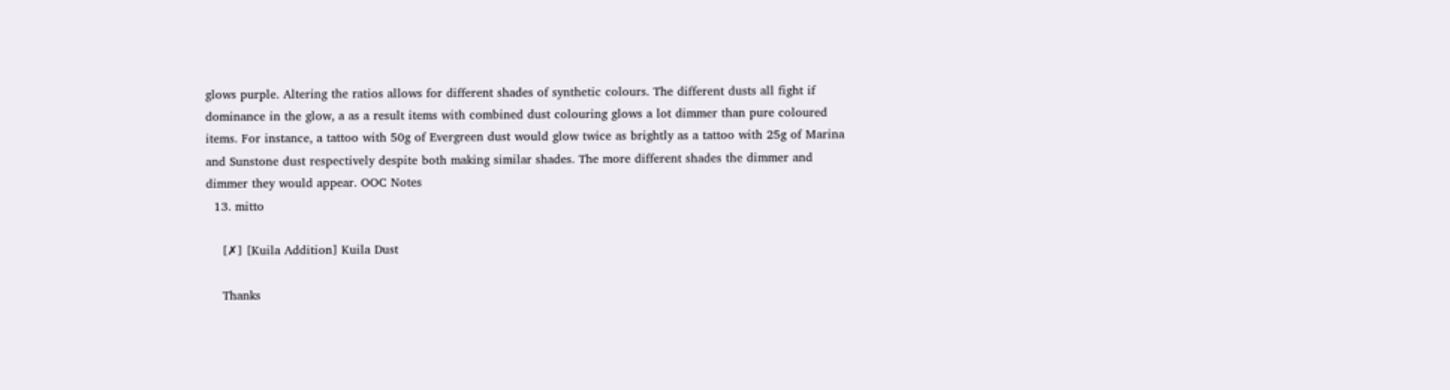glows purple. Altering the ratios allows for different shades of synthetic colours. The different dusts all fight if dominance in the glow, a as a result items with combined dust colouring glows a lot dimmer than pure coloured items. For instance, a tattoo with 50g of Evergreen dust would glow twice as brightly as a tattoo with 25g of Marina and Sunstone dust respectively despite both making similar shades. The more different shades the dimmer and dimmer they would appear. OOC Notes
  13. mitto

    [✗] [Kuila Addition] Kuila Dust

    Thanks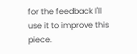for the feedback I'll use it to improve this piece.